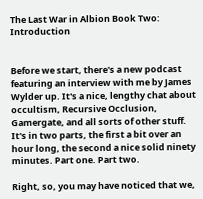The Last War in Albion Book Two: Introduction


Before we start, there's a new podcast featuring an interview with me by James Wylder up. It's a nice, lengthy chat about occultism, Recursive Occlusion, Gamergate, and all sorts of other stuff. It's in two parts, the first a bit over an hour long, the second a nice solid ninety minutes. Part one. Part two.

Right, so, you may have noticed that we,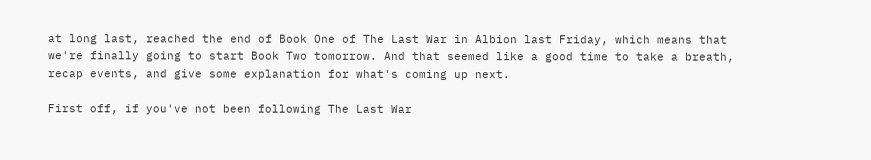at long last, reached the end of Book One of The Last War in Albion last Friday, which means that we're finally going to start Book Two tomorrow. And that seemed like a good time to take a breath, recap events, and give some explanation for what's coming up next.

First off, if you've not been following The Last War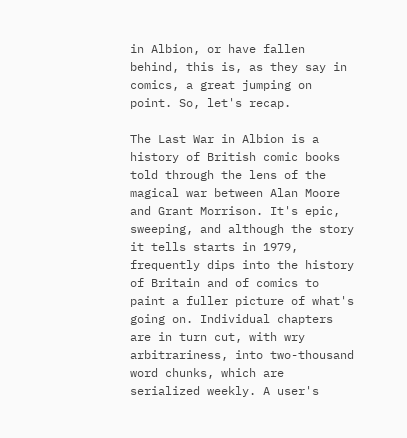in Albion, or have fallen behind, this is, as they say in comics, a great jumping on point. So, let's recap.

The Last War in Albion is a history of British comic books told through the lens of the magical war between Alan Moore and Grant Morrison. It's epic, sweeping, and although the story it tells starts in 1979, frequently dips into the history of Britain and of comics to paint a fuller picture of what's going on. Individual chapters are in turn cut, with wry arbitrariness, into two-thousand word chunks, which are serialized weekly. A user's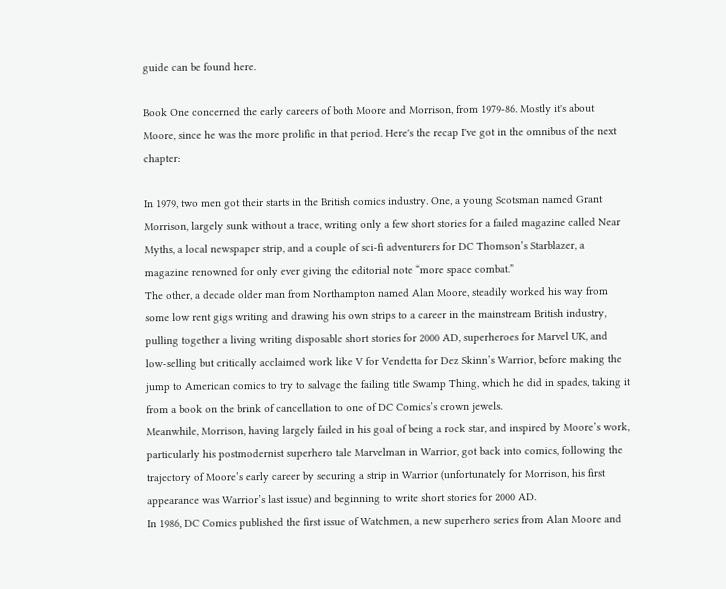guide can be found here.

Book One concerned the early careers of both Moore and Morrison, from 1979-86. Mostly it's about Moore, since he was the more prolific in that period. Here's the recap I've got in the omnibus of the next chapter:

In 1979, two men got their starts in the British comics industry. One, a young Scotsman named Grant Morrison, largely sunk without a trace, writing only a few short stories for a failed magazine called Near Myths, a local newspaper strip, and a couple of sci-fi adventurers for DC Thomson’s Starblazer, a magazine renowned for only ever giving the editorial note “more space combat.”
The other, a decade older man from Northampton named Alan Moore, steadily worked his way from some low rent gigs writing and drawing his own strips to a career in the mainstream British industry, pulling together a living writing disposable short stories for 2000 AD, superheroes for Marvel UK, and low-selling but critically acclaimed work like V for Vendetta for Dez Skinn’s Warrior, before making the jump to American comics to try to salvage the failing title Swamp Thing, which he did in spades, taking it from a book on the brink of cancellation to one of DC Comics’s crown jewels.
Meanwhile, Morrison, having largely failed in his goal of being a rock star, and inspired by Moore’s work, particularly his postmodernist superhero tale Marvelman in Warrior, got back into comics, following the trajectory of Moore’s early career by securing a strip in Warrior (unfortunately for Morrison, his first appearance was Warrior’s last issue) and beginning to write short stories for 2000 AD.
In 1986, DC Comics published the first issue of Watchmen, a new superhero series from Alan Moore and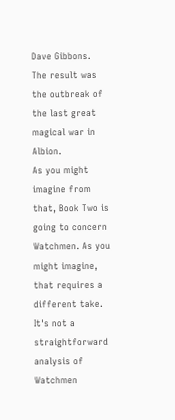Dave Gibbons.
The result was the outbreak of the last great magical war in Albion.
As you might imagine from that, Book Two is going to concern Watchmen. As you might imagine, that requires a different take. It's not a straightforward analysis of Watchmen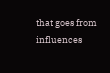that goes from influences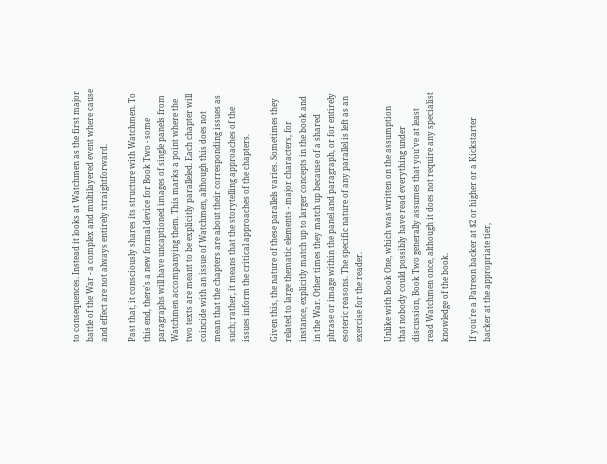to consequences. Instead it looks at Watchmen as the first major battle of the War - a complex and multilayered event where cause and effect are not always entirely straightforward.

Past that, it consciously shares its structure with Watchmen. To this end, there's a new formal device for Book Two - some paragraphs will have uncaptioned images of single panels from Watchmen accompanying them. This marks a point where the two texts are meant to be explicitly paralleled. Each chapter will coincide with an issue of Watchmen, although this does not mean that the chapters are about their corresponding issues as such; rather, it means that the storytelling approaches of the issues inform the critical approaches of the chapters.

Given this, the nature of these parallels varies. Sometimes they related to large thematic elements - major characters, for instance, explicitly match up to larger concepts in the book and in the War. Other times they match up because of a shared phrase or image within the panel and paragraph, or for entirely esoteric reasons. The specific nature of any parallel is left as an exercise for the reader.

Unlike with Book One, which was written on the assumption that nobody could possibly have read everything under discussion, Book Two generally assumes that you've at least read Watchmen once, although it does not require any specialist knowledge of the book.

If you're a Patreon backer at $2 or higher or a Kickstarter backer at the appropriate tier,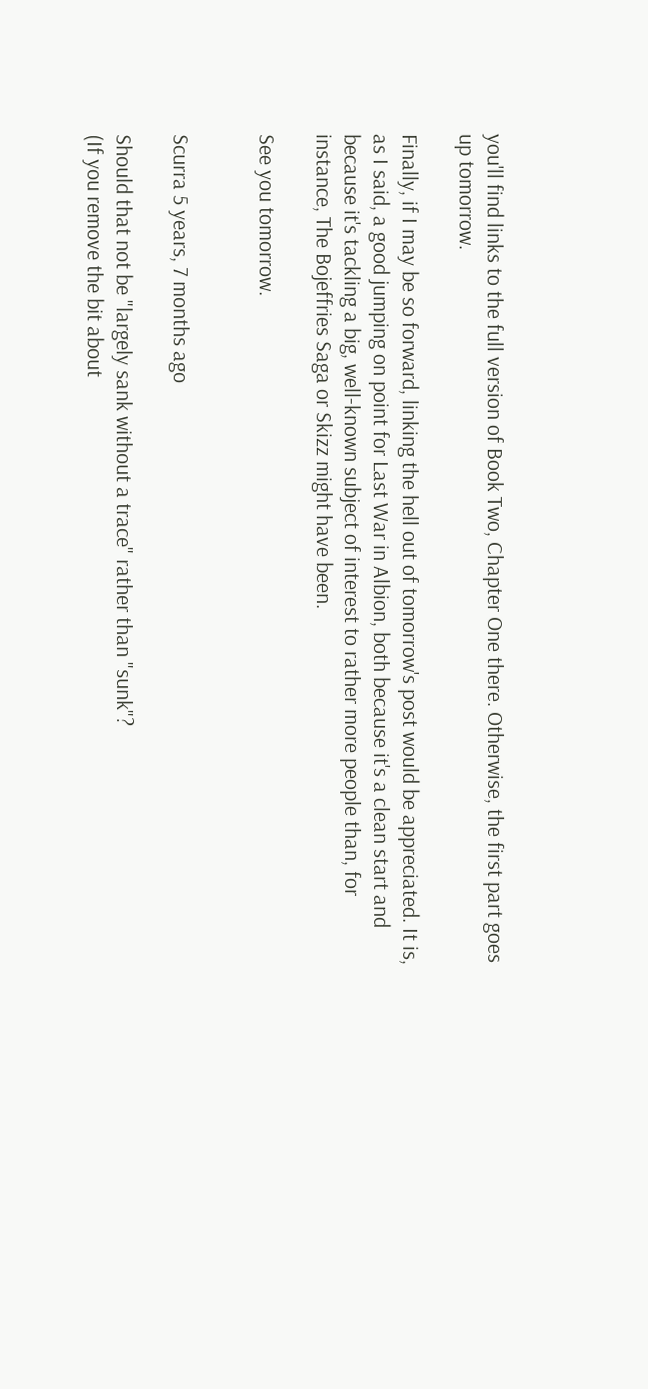you'll find links to the full version of Book Two, Chapter One there. Otherwise, the first part goes up tomorrow.

Finally, if I may be so forward, linking the hell out of tomorrow's post would be appreciated. It is, as I said, a good jumping on point for Last War in Albion, both because it's a clean start and because it's tackling a big, well-known subject of interest to rather more people than, for instance, The Bojeffries Saga or Skizz might have been.

See you tomorrow.


Scurra 5 years, 7 months ago

Should that not be "largely sank without a trace" rather than "sunk"?
(If you remove the bit about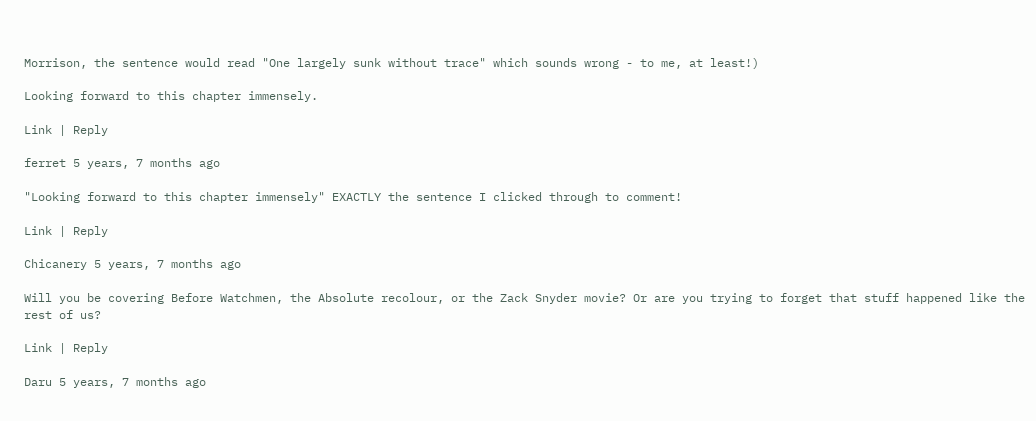Morrison, the sentence would read "One largely sunk without trace" which sounds wrong - to me, at least!)

Looking forward to this chapter immensely.

Link | Reply

ferret 5 years, 7 months ago

"Looking forward to this chapter immensely" EXACTLY the sentence I clicked through to comment!

Link | Reply

Chicanery 5 years, 7 months ago

Will you be covering Before Watchmen, the Absolute recolour, or the Zack Snyder movie? Or are you trying to forget that stuff happened like the rest of us?

Link | Reply

Daru 5 years, 7 months ago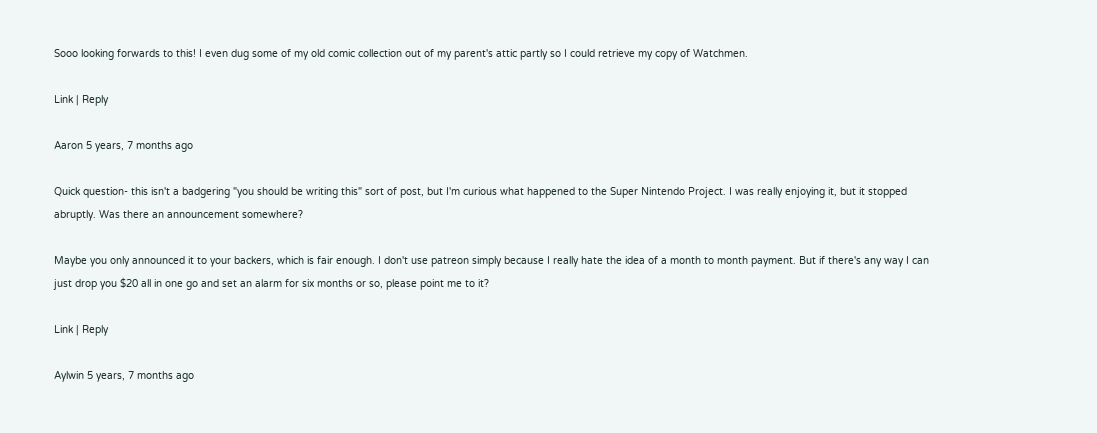Sooo looking forwards to this! I even dug some of my old comic collection out of my parent's attic partly so I could retrieve my copy of Watchmen.

Link | Reply

Aaron 5 years, 7 months ago

Quick question- this isn't a badgering "you should be writing this" sort of post, but I'm curious what happened to the Super Nintendo Project. I was really enjoying it, but it stopped abruptly. Was there an announcement somewhere?

Maybe you only announced it to your backers, which is fair enough. I don't use patreon simply because I really hate the idea of a month to month payment. But if there's any way I can just drop you $20 all in one go and set an alarm for six months or so, please point me to it?

Link | Reply

Aylwin 5 years, 7 months ago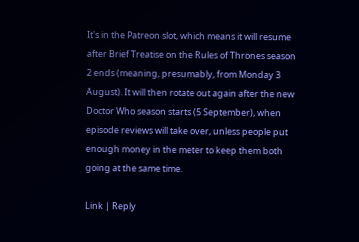It's in the Patreon slot, which means it will resume after Brief Treatise on the Rules of Thrones season 2 ends (meaning, presumably, from Monday 3 August). It will then rotate out again after the new Doctor Who season starts (5 September), when episode reviews will take over, unless people put enough money in the meter to keep them both going at the same time.

Link | Reply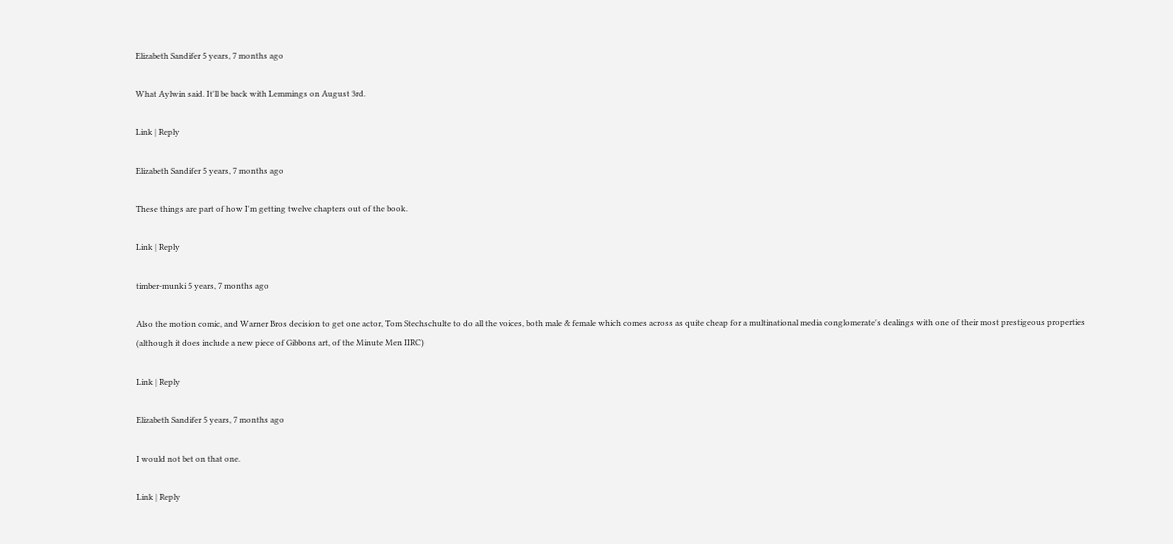Elizabeth Sandifer 5 years, 7 months ago

What Aylwin said. It'll be back with Lemmings on August 3rd.

Link | Reply

Elizabeth Sandifer 5 years, 7 months ago

These things are part of how I'm getting twelve chapters out of the book.

Link | Reply

timber-munki 5 years, 7 months ago

Also the motion comic, and Warner Bros decision to get one actor, Tom Stechschulte to do all the voices, both male & female which comes across as quite cheap for a multinational media conglomerate's dealings with one of their most prestigeous properties (although it does include a new piece of Gibbons art, of the Minute Men IIRC)

Link | Reply

Elizabeth Sandifer 5 years, 7 months ago

I would not bet on that one.

Link | Reply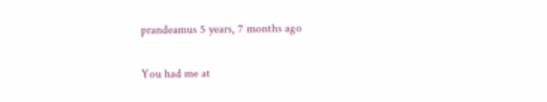prandeamus 5 years, 7 months ago

You had me at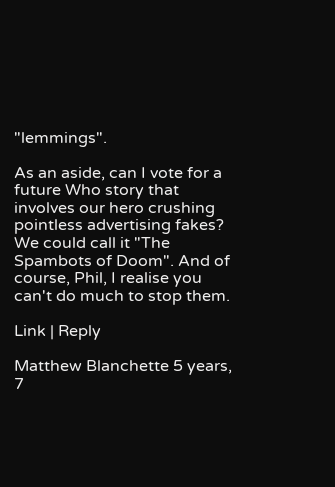"lemmings".

As an aside, can I vote for a future Who story that involves our hero crushing pointless advertising fakes? We could call it "The Spambots of Doom". And of course, Phil, I realise you can't do much to stop them.

Link | Reply

Matthew Blanchette 5 years, 7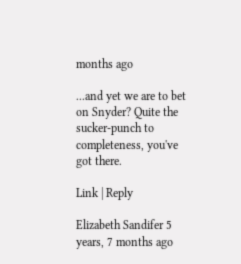months ago

...and yet we are to bet on Snyder? Quite the sucker-punch to completeness, you've got there.

Link | Reply

Elizabeth Sandifer 5 years, 7 months ago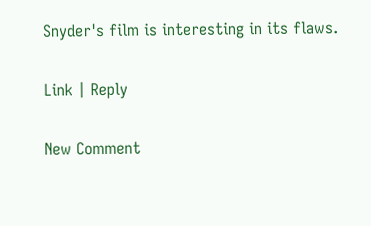Snyder's film is interesting in its flaws.

Link | Reply

New Comment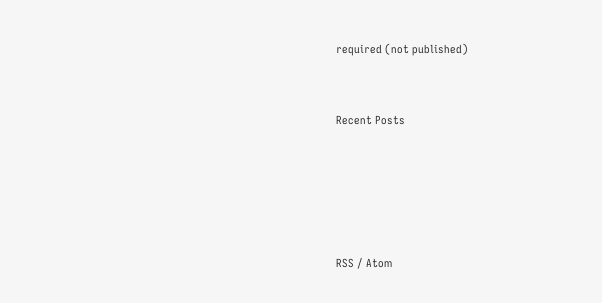required (not published)


Recent Posts





RSS / Atom